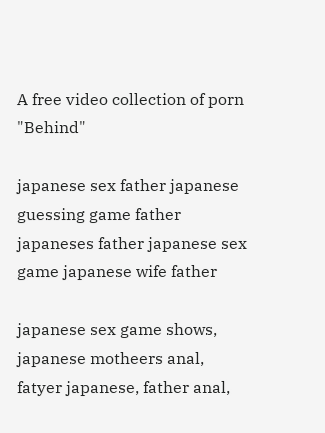A free video collection of porn "Behind"

japanese sex father japanese guessing game father japaneses father japanese sex game japanese wife father

japanese sex game shows, japanese motheers anal, fatyer japanese, father anal,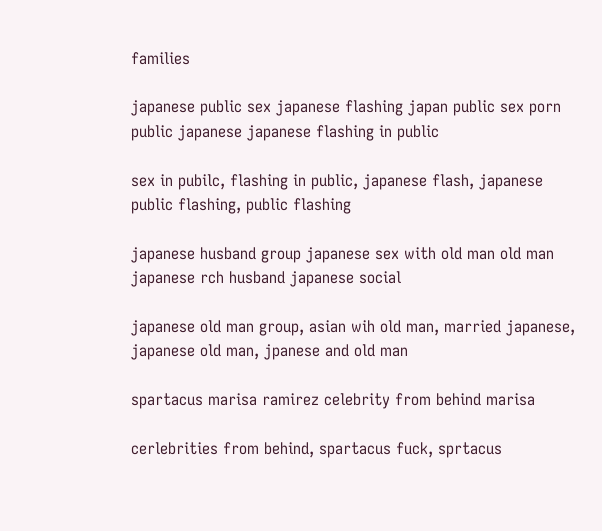families

japanese public sex japanese flashing japan public sex porn public japanese japanese flashing in public

sex in pubilc, flashing in public, japanese flash, japanese public flashing, public flashing

japanese husband group japanese sex with old man old man japanese rch husband japanese social

japanese old man group, asian wih old man, married japanese, japanese old man, jpanese and old man

spartacus marisa ramirez celebrity from behind marisa

cerlebrities from behind, spartacus fuck, sprtacus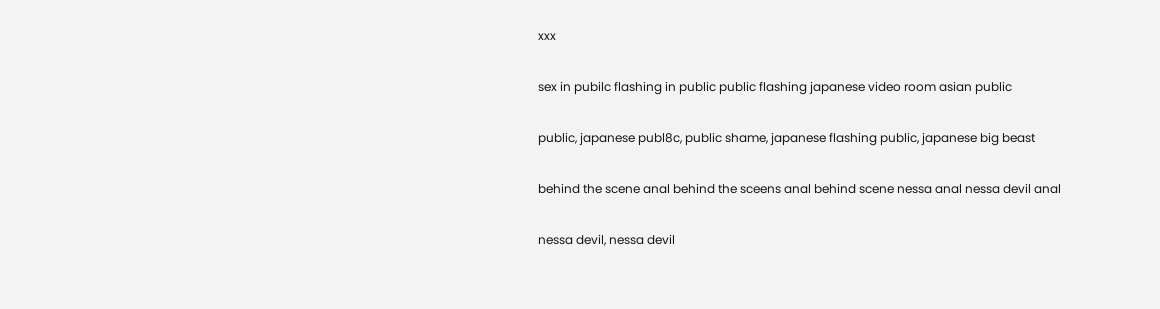xxx

sex in pubilc flashing in public public flashing japanese video room asian public

public, japanese publ8c, public shame, japanese flashing public, japanese big beast

behind the scene anal behind the sceens anal behind scene nessa anal nessa devil anal

nessa devil, nessa devil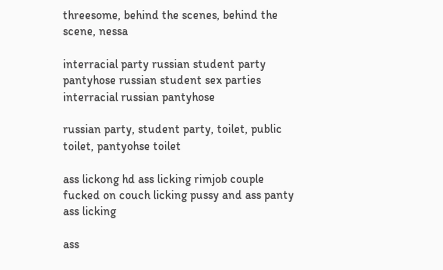threesome, behind the scenes, behind the scene, nessa

interracial party russian student party pantyhose russian student sex parties interracial russian pantyhose

russian party, student party, toilet, public toilet, pantyohse toilet

ass lickong hd ass licking rimjob couple fucked on couch licking pussy and ass panty ass licking

ass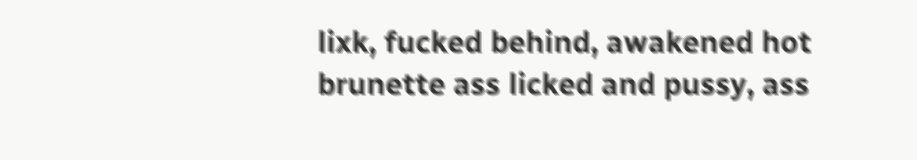lixk, fucked behind, awakened hot brunette ass licked and pussy, ass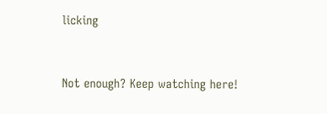licking


Not enough? Keep watching here!